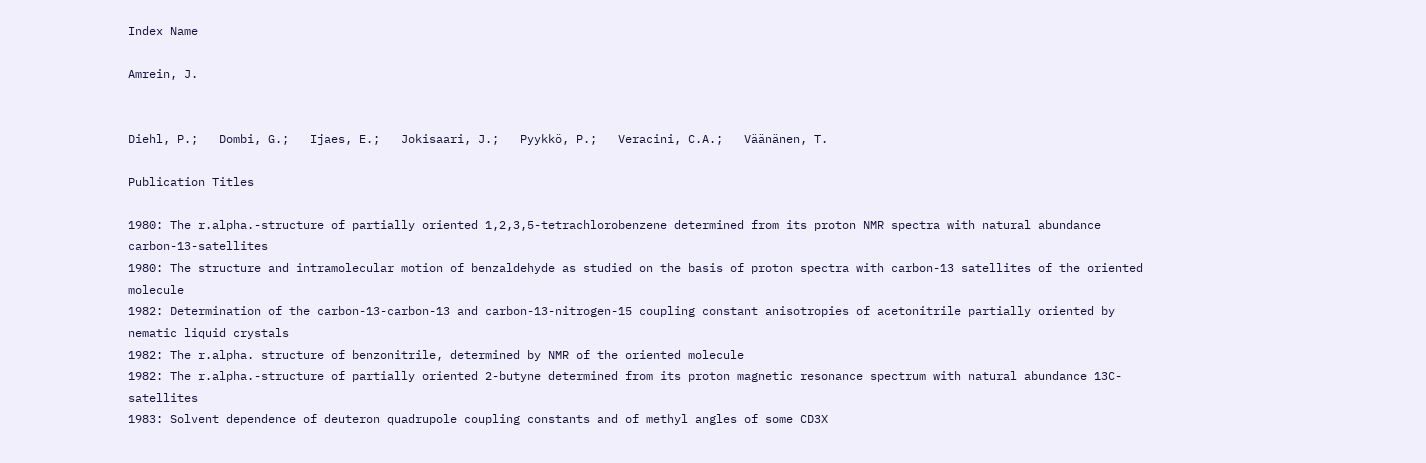Index Name

Amrein, J.


Diehl, P.;   Dombi, G.;   Ijaes, E.;   Jokisaari, J.;   Pyykkö, P.;   Veracini, C.A.;   Väänänen, T.

Publication Titles

1980: The r.alpha.-structure of partially oriented 1,2,3,5-tetrachlorobenzene determined from its proton NMR spectra with natural abundance carbon-13-satellites
1980: The structure and intramolecular motion of benzaldehyde as studied on the basis of proton spectra with carbon-13 satellites of the oriented molecule
1982: Determination of the carbon-13-carbon-13 and carbon-13-nitrogen-15 coupling constant anisotropies of acetonitrile partially oriented by nematic liquid crystals
1982: The r.alpha. structure of benzonitrile, determined by NMR of the oriented molecule
1982: The r.alpha.-structure of partially oriented 2-butyne determined from its proton magnetic resonance spectrum with natural abundance 13C-satellites
1983: Solvent dependence of deuteron quadrupole coupling constants and of methyl angles of some CD3X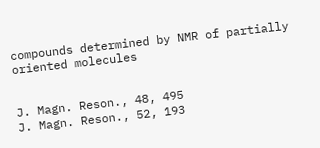compounds determined by NMR of partially oriented molecules


J. Magn. Reson., 48, 495
J. Magn. Reson., 52, 193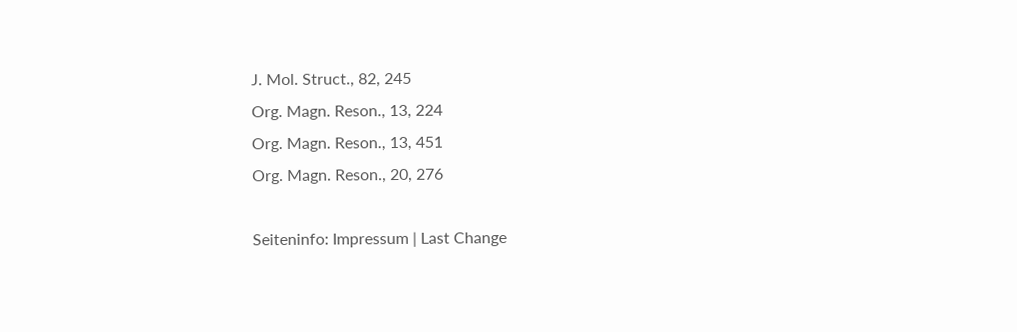J. Mol. Struct., 82, 245
Org. Magn. Reson., 13, 224
Org. Magn. Reson., 13, 451
Org. Magn. Reson., 20, 276

Seiteninfo: Impressum | Last Change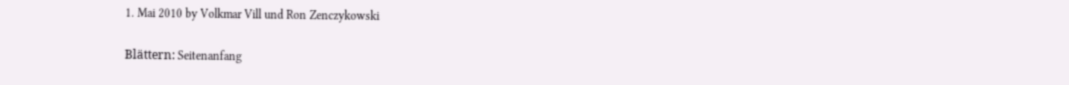1. Mai 2010 by Volkmar Vill und Ron Zenczykowski

Blättern: Seitenanfang